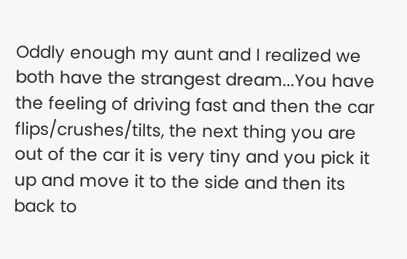Oddly enough my aunt and I realized we both have the strangest dream...You have the feeling of driving fast and then the car flips/crushes/tilts, the next thing you are out of the car it is very tiny and you pick it up and move it to the side and then its back to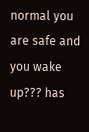normal you are safe and you wake up??? has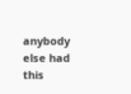anybody else had this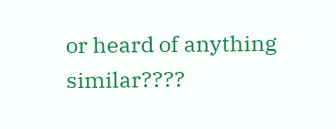or heard of anything similar????